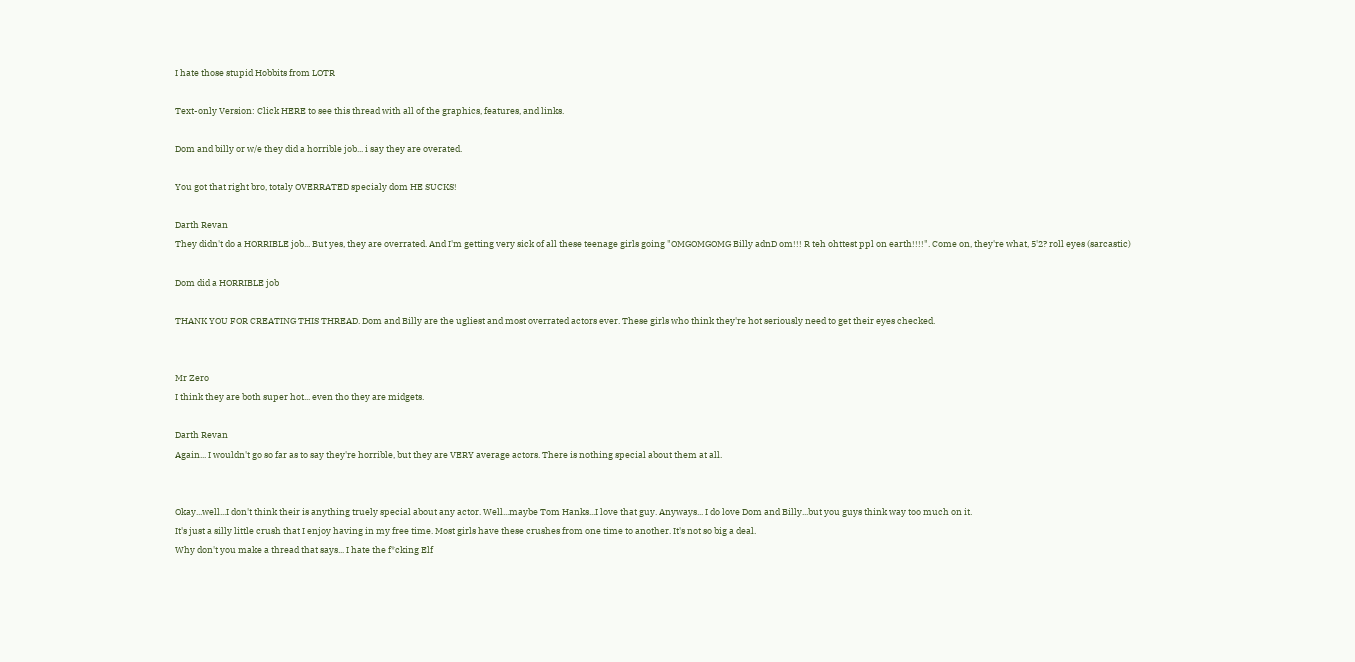I hate those stupid Hobbits from LOTR

Text-only Version: Click HERE to see this thread with all of the graphics, features, and links.

Dom and billy or w/e they did a horrible job... i say they are overated.

You got that right bro, totaly OVERRATED specialy dom HE SUCKS!

Darth Revan
They didn't do a HORRIBLE job... But yes, they are overrated. And I'm getting very sick of all these teenage girls going "OMGOMGOMG Billy adnD om!!! R teh ohttest ppl on earth!!!!". Come on, they're what, 5'2? roll eyes (sarcastic)

Dom did a HORRIBLE job

THANK YOU FOR CREATING THIS THREAD. Dom and Billy are the ugliest and most overrated actors ever. These girls who think they're hot seriously need to get their eyes checked.


Mr Zero
I think they are both super hot... even tho they are midgets.

Darth Revan
Again... I wouldn't go so far as to say they're horrible, but they are VERY average actors. There is nothing special about them at all.


Okay...well...I don't think their is anything truely special about any actor. Well...maybe Tom Hanks...I love that guy. Anyways... I do love Dom and Billy...but you guys think way too much on it.
It's just a silly little crush that I enjoy having in my free time. Most girls have these crushes from one time to another. It's not so big a deal.
Why don't you make a thread that says... I hate the f*cking Elf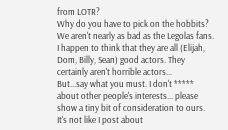from LOTR?
Why do you have to pick on the hobbits? We aren't nearly as bad as the Legolas fans.
I happen to think that they are all (Elijah, Dom, Billy, Sean) good actors. They certainly aren't horrible actors...
But...say what you must. I don't ***** about other people's interests... please show a tiny bit of consideration to ours.
It's not like I post about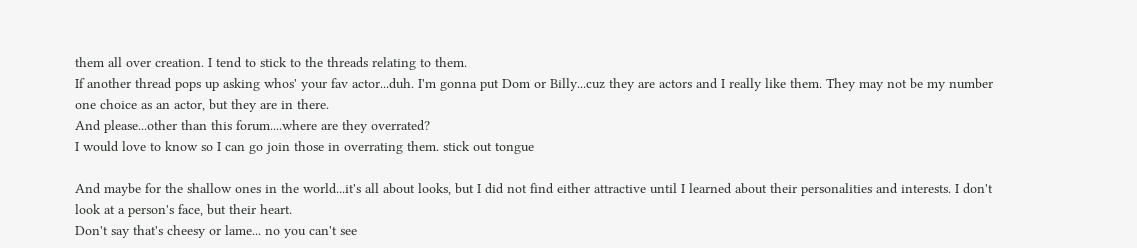them all over creation. I tend to stick to the threads relating to them.
If another thread pops up asking whos' your fav actor...duh. I'm gonna put Dom or Billy...cuz they are actors and I really like them. They may not be my number one choice as an actor, but they are in there.
And please...other than this forum....where are they overrated?
I would love to know so I can go join those in overrating them. stick out tongue

And maybe for the shallow ones in the world...it's all about looks, but I did not find either attractive until I learned about their personalities and interests. I don't look at a person's face, but their heart.
Don't say that's cheesy or lame... no you can't see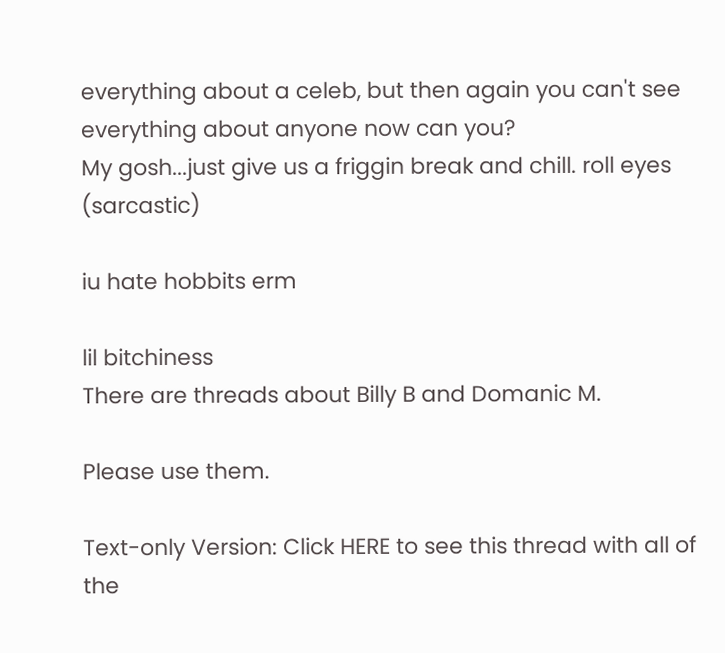everything about a celeb, but then again you can't see everything about anyone now can you?
My gosh...just give us a friggin break and chill. roll eyes (sarcastic)

iu hate hobbits erm

lil bitchiness
There are threads about Billy B and Domanic M.

Please use them.

Text-only Version: Click HERE to see this thread with all of the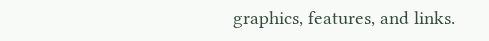graphics, features, and links.